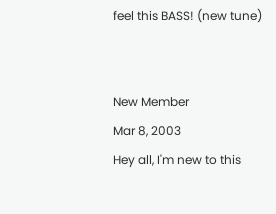feel this BASS! (new tune)


New Member
Mar 8, 2003
Hey all, I'm new to this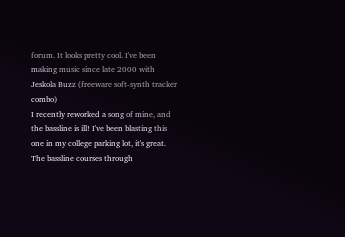forum. It looks pretty cool. I've been making music since late 2000 with Jeskola Buzz (freeware soft-synth tracker combo)
I recently reworked a song of mine, and the bassline is ill! I've been blasting this one in my college parking lot, it's great. The bassline courses through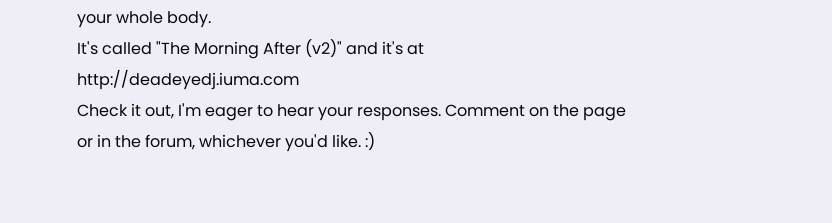your whole body.
It's called "The Morning After (v2)" and it's at http://deadeyedj.iuma.com
Check it out, I'm eager to hear your responses. Comment on the page or in the forum, whichever you'd like. :)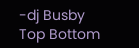-dj Busby
Top Bottom